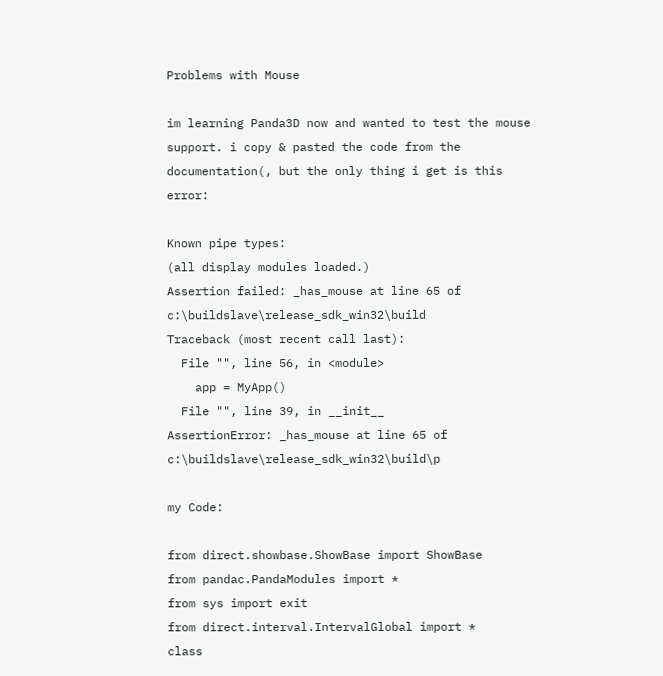Problems with Mouse

im learning Panda3D now and wanted to test the mouse support. i copy & pasted the code from the documentation(, but the only thing i get is this error:

Known pipe types:
(all display modules loaded.)
Assertion failed: _has_mouse at line 65 of c:\buildslave\release_sdk_win32\build
Traceback (most recent call last):
  File "", line 56, in <module>
    app = MyApp()
  File "", line 39, in __init__
AssertionError: _has_mouse at line 65 of c:\buildslave\release_sdk_win32\build\p

my Code:

from direct.showbase.ShowBase import ShowBase
from pandac.PandaModules import *
from sys import exit
from direct.interval.IntervalGlobal import *
class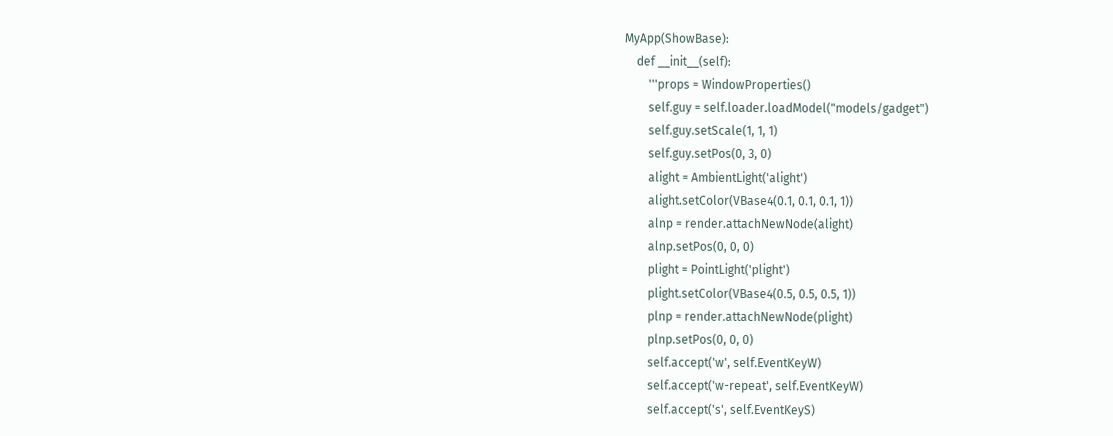MyApp(ShowBase):
    def __init__(self):
        '''props = WindowProperties()
        self.guy = self.loader.loadModel("models/gadget")
        self.guy.setScale(1, 1, 1)
        self.guy.setPos(0, 3, 0)
        alight = AmbientLight('alight')
        alight.setColor(VBase4(0.1, 0.1, 0.1, 1))
        alnp = render.attachNewNode(alight)
        alnp.setPos(0, 0, 0)
        plight = PointLight('plight')
        plight.setColor(VBase4(0.5, 0.5, 0.5, 1))
        plnp = render.attachNewNode(plight)
        plnp.setPos(0, 0, 0)
        self.accept('w', self.EventKeyW)
        self.accept('w-repeat', self.EventKeyW)
        self.accept('s', self.EventKeyS)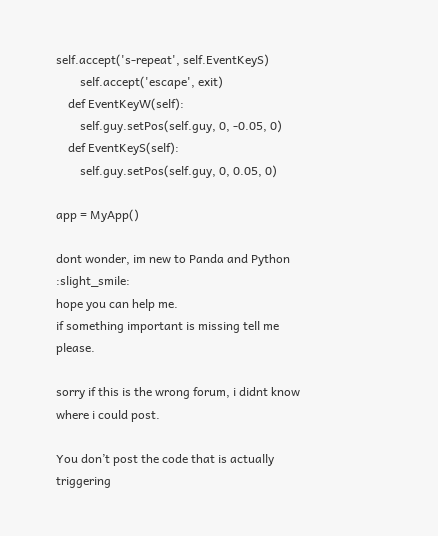self.accept('s-repeat', self.EventKeyS)
        self.accept('escape', exit)
    def EventKeyW(self):
        self.guy.setPos(self.guy, 0, -0.05, 0)
    def EventKeyS(self):
        self.guy.setPos(self.guy, 0, 0.05, 0)

app = MyApp()

dont wonder, im new to Panda and Python :slight_smile:
hope you can help me.
if something important is missing tell me please.

sorry if this is the wrong forum, i didnt know where i could post.

You don’t post the code that is actually triggering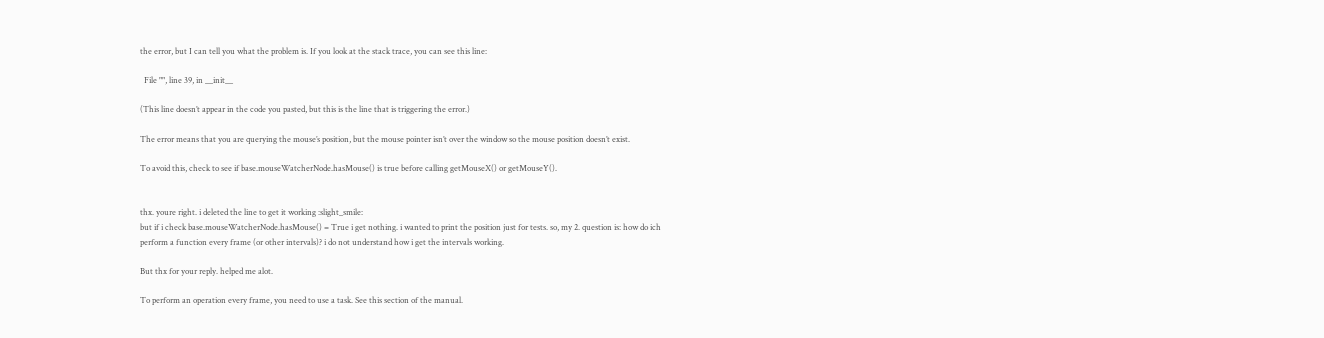the error, but I can tell you what the problem is. If you look at the stack trace, you can see this line:

  File "", line 39, in __init__

(This line doesn’t appear in the code you pasted, but this is the line that is triggering the error.)

The error means that you are querying the mouse’s position, but the mouse pointer isn’t over the window so the mouse position doesn’t exist.

To avoid this, check to see if base.mouseWatcherNode.hasMouse() is true before calling getMouseX() or getMouseY().


thx. youre right. i deleted the line to get it working :slight_smile:
but if i check base.mouseWatcherNode.hasMouse() = True i get nothing. i wanted to print the position just for tests. so, my 2. question is: how do ich perform a function every frame (or other intervals)? i do not understand how i get the intervals working.

But thx for your reply. helped me alot.

To perform an operation every frame, you need to use a task. See this section of the manual.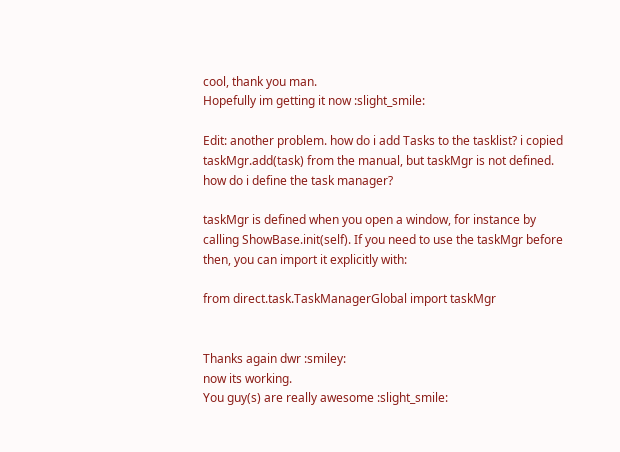cool, thank you man.
Hopefully im getting it now :slight_smile:

Edit: another problem. how do i add Tasks to the tasklist? i copied taskMgr.add(task) from the manual, but taskMgr is not defined. how do i define the task manager?

taskMgr is defined when you open a window, for instance by calling ShowBase.init(self). If you need to use the taskMgr before then, you can import it explicitly with:

from direct.task.TaskManagerGlobal import taskMgr


Thanks again dwr :smiley:
now its working.
You guy(s) are really awesome :slight_smile: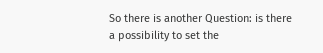So there is another Question: is there a possibility to set the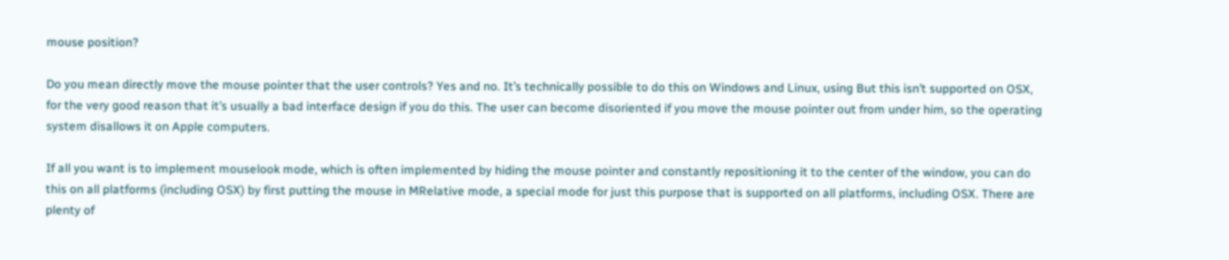mouse position?

Do you mean directly move the mouse pointer that the user controls? Yes and no. It’s technically possible to do this on Windows and Linux, using But this isn’t supported on OSX, for the very good reason that it’s usually a bad interface design if you do this. The user can become disoriented if you move the mouse pointer out from under him, so the operating system disallows it on Apple computers.

If all you want is to implement mouselook mode, which is often implemented by hiding the mouse pointer and constantly repositioning it to the center of the window, you can do this on all platforms (including OSX) by first putting the mouse in MRelative mode, a special mode for just this purpose that is supported on all platforms, including OSX. There are plenty of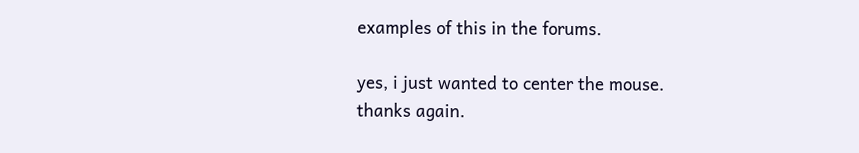examples of this in the forums.

yes, i just wanted to center the mouse.
thanks again.